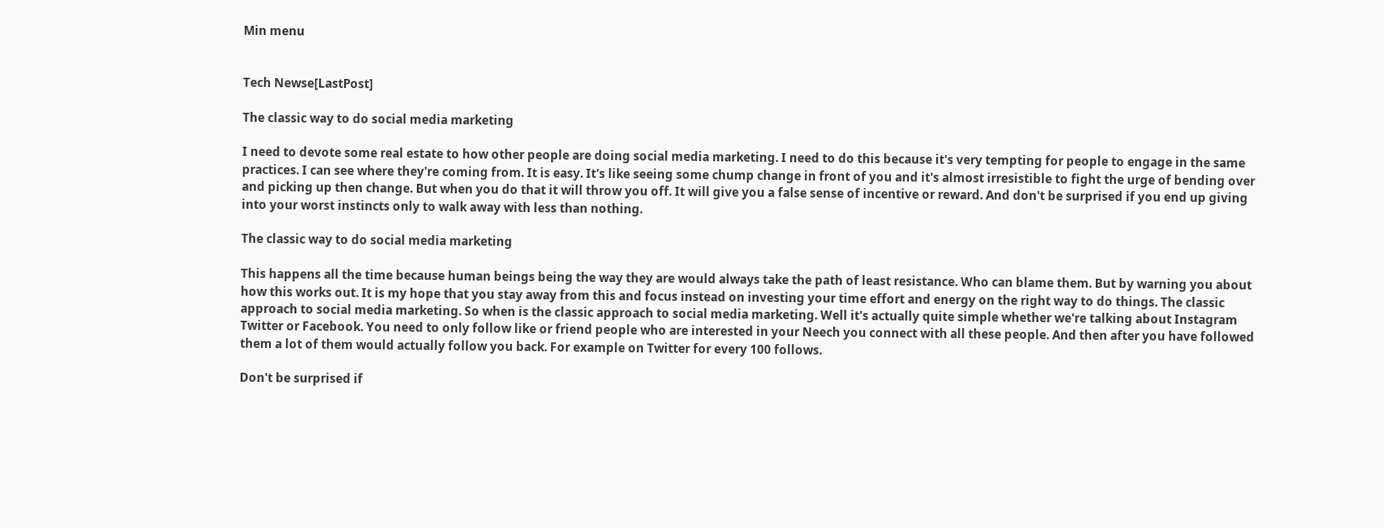Min menu


Tech Newse[LastPost]

The classic way to do social media marketing

I need to devote some real estate to how other people are doing social media marketing. I need to do this because it's very tempting for people to engage in the same practices. I can see where they're coming from. It is easy. It's like seeing some chump change in front of you and it's almost irresistible to fight the urge of bending over and picking up then change. But when you do that it will throw you off. It will give you a false sense of incentive or reward. And don't be surprised if you end up giving into your worst instincts only to walk away with less than nothing.

The classic way to do social media marketing

This happens all the time because human beings being the way they are would always take the path of least resistance. Who can blame them. But by warning you about how this works out. It is my hope that you stay away from this and focus instead on investing your time effort and energy on the right way to do things. The classic approach to social media marketing. So when is the classic approach to social media marketing. Well it's actually quite simple whether we're talking about Instagram Twitter or Facebook. You need to only follow like or friend people who are interested in your Neech you connect with all these people. And then after you have followed them a lot of them would actually follow you back. For example on Twitter for every 100 follows.

Don't be surprised if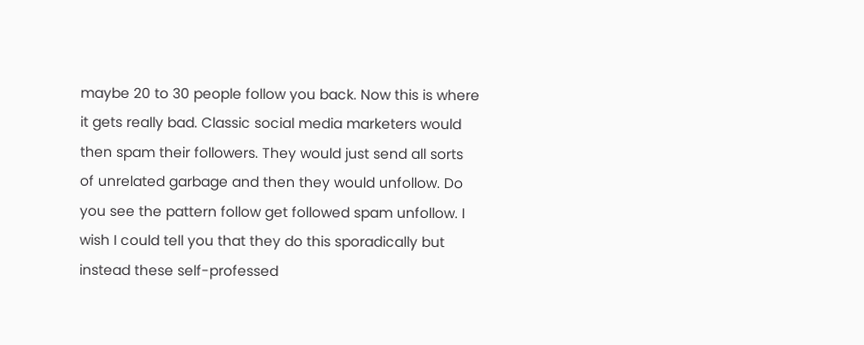maybe 20 to 30 people follow you back. Now this is where it gets really bad. Classic social media marketers would then spam their followers. They would just send all sorts of unrelated garbage and then they would unfollow. Do you see the pattern follow get followed spam unfollow. I wish I could tell you that they do this sporadically but instead these self-professed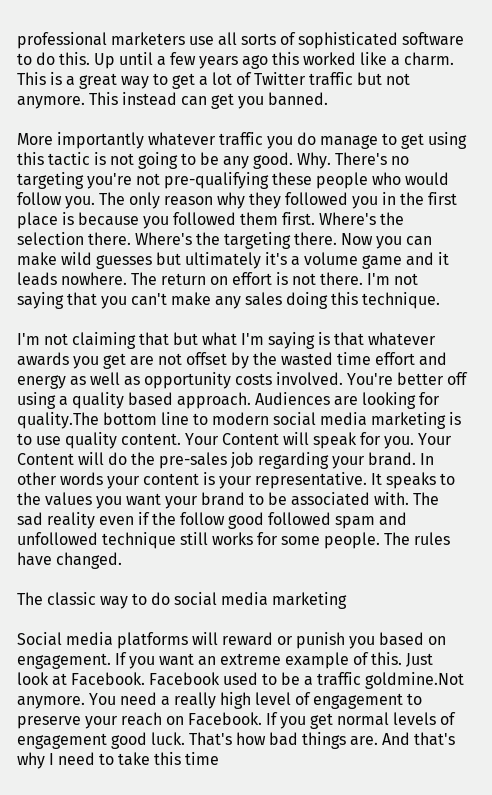professional marketers use all sorts of sophisticated software to do this. Up until a few years ago this worked like a charm. This is a great way to get a lot of Twitter traffic but not anymore. This instead can get you banned.

More importantly whatever traffic you do manage to get using this tactic is not going to be any good. Why. There's no targeting you're not pre-qualifying these people who would follow you. The only reason why they followed you in the first place is because you followed them first. Where's the selection there. Where's the targeting there. Now you can make wild guesses but ultimately it's a volume game and it leads nowhere. The return on effort is not there. I'm not saying that you can't make any sales doing this technique.

I'm not claiming that but what I'm saying is that whatever awards you get are not offset by the wasted time effort and energy as well as opportunity costs involved. You're better off using a quality based approach. Audiences are looking for quality.The bottom line to modern social media marketing is to use quality content. Your Content will speak for you. Your Content will do the pre-sales job regarding your brand. In other words your content is your representative. It speaks to the values you want your brand to be associated with. The sad reality even if the follow good followed spam and unfollowed technique still works for some people. The rules have changed.

The classic way to do social media marketing

Social media platforms will reward or punish you based on engagement. If you want an extreme example of this. Just look at Facebook. Facebook used to be a traffic goldmine.Not anymore. You need a really high level of engagement to preserve your reach on Facebook. If you get normal levels of engagement good luck. That's how bad things are. And that's why I need to take this time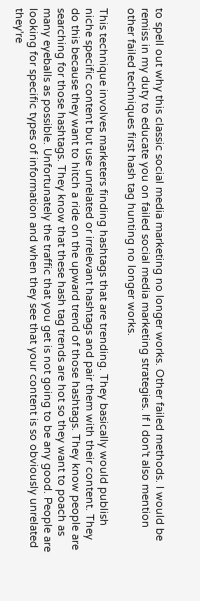to spell out why this classic social media marketing no longer works. Other failed methods. I would be remiss in my duty to educate you on failed social media marketing strategies. If I don't also mention other failed techniques first hash tag hunting no longer works.

This technique involves marketers finding hashtags that are trending. They basically would publish niche specific content but use unrelated or irrelevant hashtags and pair them with their content. They do this because they want to hitch a ride on the upward trend of those hashtags. They know people are searching for those hashtags. They know that these hash tag trends are hot so they want to poach as many eyeballs as possible. Unfortunately the traffic that you get is not going to be any good. People are looking for specific types of information and when they see that your content is so obviously unrelated they're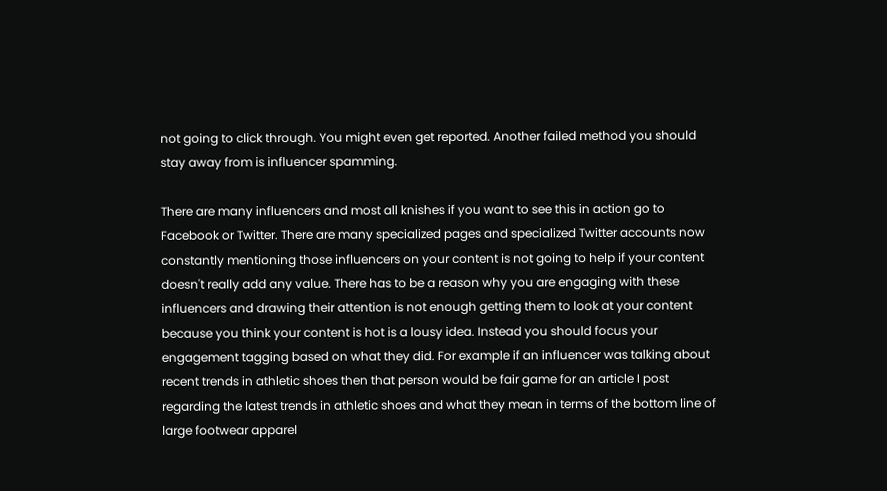not going to click through. You might even get reported. Another failed method you should stay away from is influencer spamming.

There are many influencers and most all knishes if you want to see this in action go to Facebook or Twitter. There are many specialized pages and specialized Twitter accounts now constantly mentioning those influencers on your content is not going to help if your content doesn't really add any value. There has to be a reason why you are engaging with these influencers and drawing their attention is not enough getting them to look at your content because you think your content is hot is a lousy idea. Instead you should focus your engagement tagging based on what they did. For example if an influencer was talking about recent trends in athletic shoes then that person would be fair game for an article I post regarding the latest trends in athletic shoes and what they mean in terms of the bottom line of large footwear apparel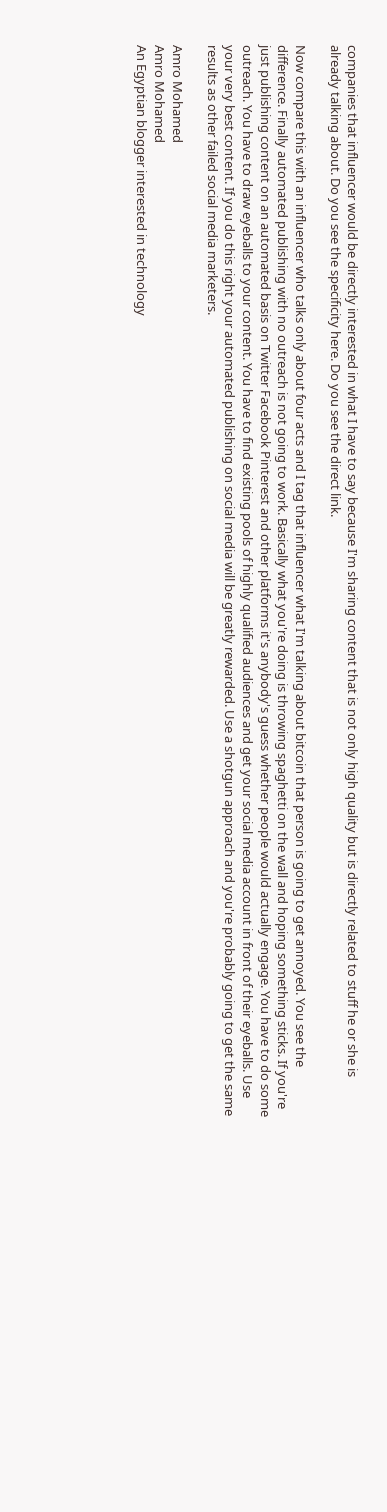companies that influencer would be directly interested in what I have to say because I'm sharing content that is not only high quality but is directly related to stuff he or she is already talking about. Do you see the specificity here. Do you see the direct link.

Now compare this with an influencer who talks only about four acts and I tag that influencer what I'm talking about bitcoin that person is going to get annoyed. You see the difference. Finally automated publishing with no outreach is not going to work. Basically what you're doing is throwing spaghetti on the wall and hoping something sticks. If you're just publishing content on an automated basis on Twitter Facebook Pinterest and other platforms it's anybody's guess whether people would actually engage. You have to do some outreach. You have to draw eyeballs to your content. You have to find existing pools of highly qualified audiences and get your social media account in front of their eyeballs. Use your very best content. If you do this right your automated publishing on social media will be greatly rewarded. Use a shotgun approach and you're probably going to get the same results as other failed social media marketers.

Amro Mohamed
Amro Mohamed
An Egyptian blogger interested in technology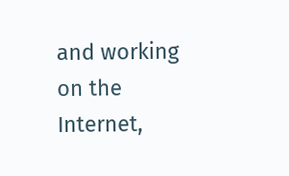and working on the Internet,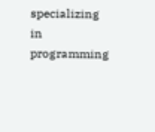specializing in programming